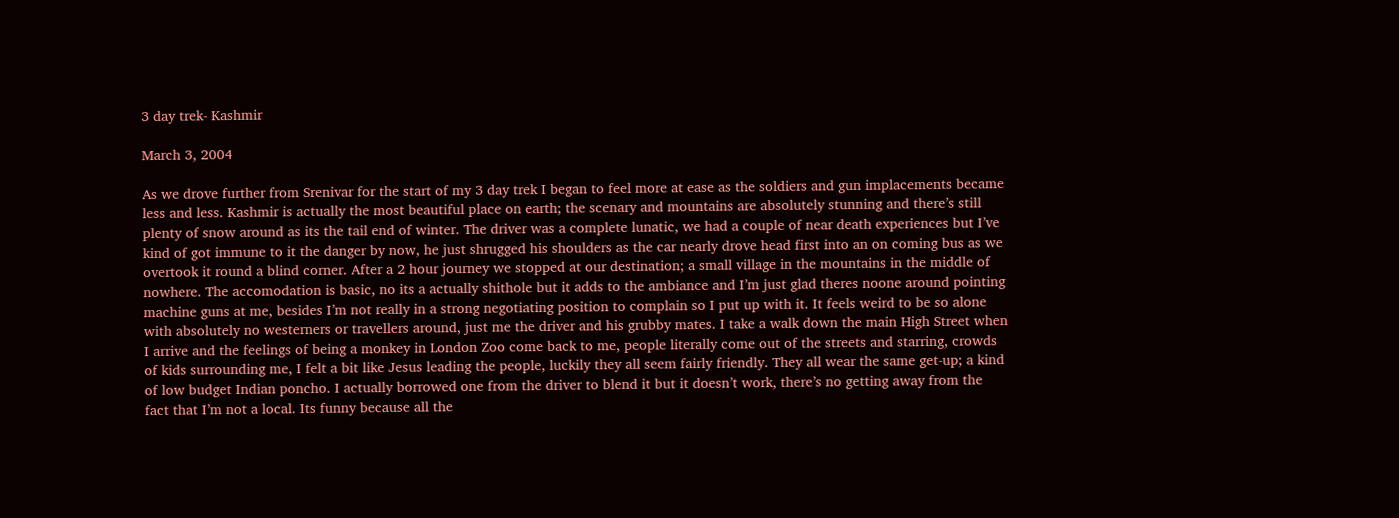3 day trek- Kashmir

March 3, 2004

As we drove further from Srenivar for the start of my 3 day trek I began to feel more at ease as the soldiers and gun implacements became less and less. Kashmir is actually the most beautiful place on earth; the scenary and mountains are absolutely stunning and there’s still plenty of snow around as its the tail end of winter. The driver was a complete lunatic, we had a couple of near death experiences but I’ve kind of got immune to it the danger by now, he just shrugged his shoulders as the car nearly drove head first into an on coming bus as we overtook it round a blind corner. After a 2 hour journey we stopped at our destination; a small village in the mountains in the middle of nowhere. The accomodation is basic, no its a actually shithole but it adds to the ambiance and I’m just glad theres noone around pointing machine guns at me, besides I’m not really in a strong negotiating position to complain so I put up with it. It feels weird to be so alone with absolutely no westerners or travellers around, just me the driver and his grubby mates. I take a walk down the main High Street when I arrive and the feelings of being a monkey in London Zoo come back to me, people literally come out of the streets and starring, crowds of kids surrounding me, I felt a bit like Jesus leading the people, luckily they all seem fairly friendly. They all wear the same get-up; a kind of low budget Indian poncho. I actually borrowed one from the driver to blend it but it doesn’t work, there’s no getting away from the fact that I’m not a local. Its funny because all the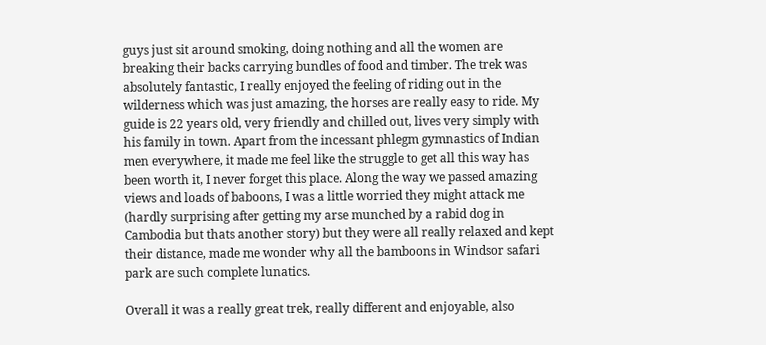guys just sit around smoking, doing nothing and all the women are breaking their backs carrying bundles of food and timber. The trek was absolutely fantastic, I really enjoyed the feeling of riding out in the wilderness which was just amazing, the horses are really easy to ride. My guide is 22 years old, very friendly and chilled out, lives very simply with his family in town. Apart from the incessant phlegm gymnastics of Indian men everywhere, it made me feel like the struggle to get all this way has been worth it, I never forget this place. Along the way we passed amazing views and loads of baboons, I was a little worried they might attack me (hardly surprising after getting my arse munched by a rabid dog in Cambodia but thats another story) but they were all really relaxed and kept their distance, made me wonder why all the bamboons in Windsor safari park are such complete lunatics.

Overall it was a really great trek, really different and enjoyable, also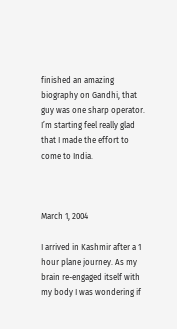finished an amazing biography on Gandhi, that guy was one sharp operator. I’m starting feel really glad that I made the effort to come to India.



March 1, 2004

I arrived in Kashmir after a 1 hour plane journey. As my brain re-engaged itself with my body I was wondering if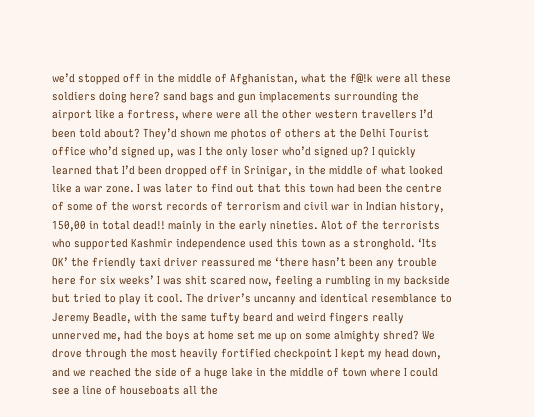we’d stopped off in the middle of Afghanistan, what the f@!k were all these soldiers doing here? sand bags and gun implacements surrounding the airport like a fortress, where were all the other western travellers I’d been told about? They’d shown me photos of others at the Delhi Tourist office who’d signed up, was I the only loser who’d signed up? I quickly learned that I’d been dropped off in Srinigar, in the middle of what looked like a war zone. I was later to find out that this town had been the centre of some of the worst records of terrorism and civil war in Indian history, 150,00 in total dead!! mainly in the early nineties. Alot of the terrorists who supported Kashmir independence used this town as a stronghold. ‘Its OK’ the friendly taxi driver reassured me ‘there hasn’t been any trouble here for six weeks’ I was shit scared now, feeling a rumbling in my backside but tried to play it cool. The driver’s uncanny and identical resemblance to Jeremy Beadle, with the same tufty beard and weird fingers really unnerved me, had the boys at home set me up on some almighty shred? We drove through the most heavily fortified checkpoint I kept my head down, and we reached the side of a huge lake in the middle of town where I could see a line of houseboats all the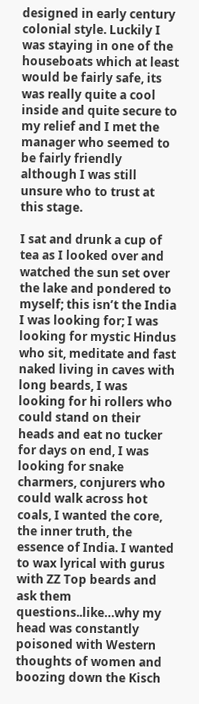designed in early century colonial style. Luckily I was staying in one of the houseboats which at least would be fairly safe, its was really quite a cool inside and quite secure to my relief and I met the manager who seemed to be fairly friendly although I was still unsure who to trust at this stage.

I sat and drunk a cup of tea as I looked over and watched the sun set over the lake and pondered to myself; this isn’t the India I was looking for; I was looking for mystic Hindus who sit, meditate and fast naked living in caves with long beards, I was looking for hi rollers who could stand on their heads and eat no tucker for days on end, I was looking for snake charmers, conjurers who could walk across hot coals, I wanted the core, the inner truth, the essence of India. I wanted to wax lyrical with gurus with ZZ Top beards and ask them questions..like…why my head was constantly poisoned with Western thoughts of women and boozing down the Kisch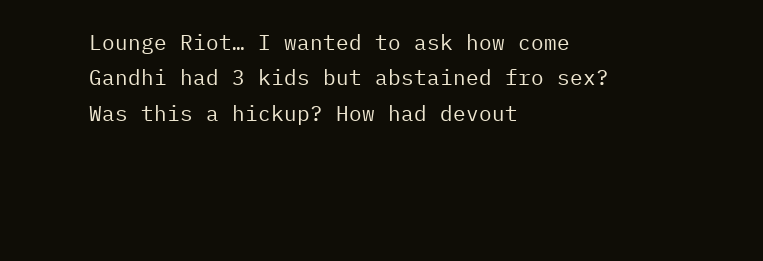Lounge Riot… I wanted to ask how come Gandhi had 3 kids but abstained fro sex? Was this a hickup? How had devout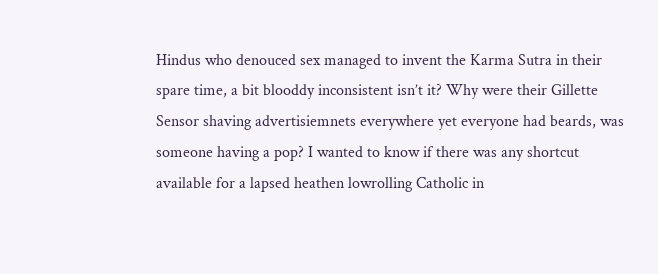Hindus who denouced sex managed to invent the Karma Sutra in their spare time, a bit blooddy inconsistent isn’t it? Why were their Gillette Sensor shaving advertisiemnets everywhere yet everyone had beards, was someone having a pop? I wanted to know if there was any shortcut available for a lapsed heathen lowrolling Catholic in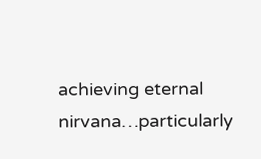achieving eternal nirvana…particularly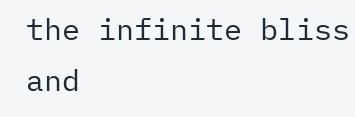the infinite bliss and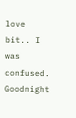love bit.. I was confused. Goodnight